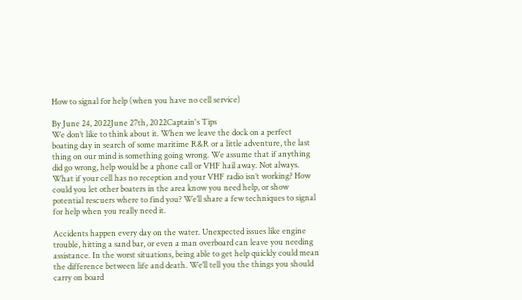How to signal for help (when you have no cell service)

By June 24, 2022June 27th, 2022Captain's Tips
We don’t like to think about it. When we leave the dock on a perfect boating day in search of some maritime R&R or a little adventure, the last thing on our mind is something going wrong. We assume that if anything did go wrong, help would be a phone call or VHF hail away. Not always. What if your cell has no reception and your VHF radio isn’t working? How could you let other boaters in the area know you need help, or show potential rescuers where to find you? We’ll share a few techniques to signal for help when you really need it.

Accidents happen every day on the water. Unexpected issues like engine trouble, hitting a sand bar, or even a man overboard can leave you needing assistance. In the worst situations, being able to get help quickly could mean the difference between life and death. We’ll tell you the things you should carry on board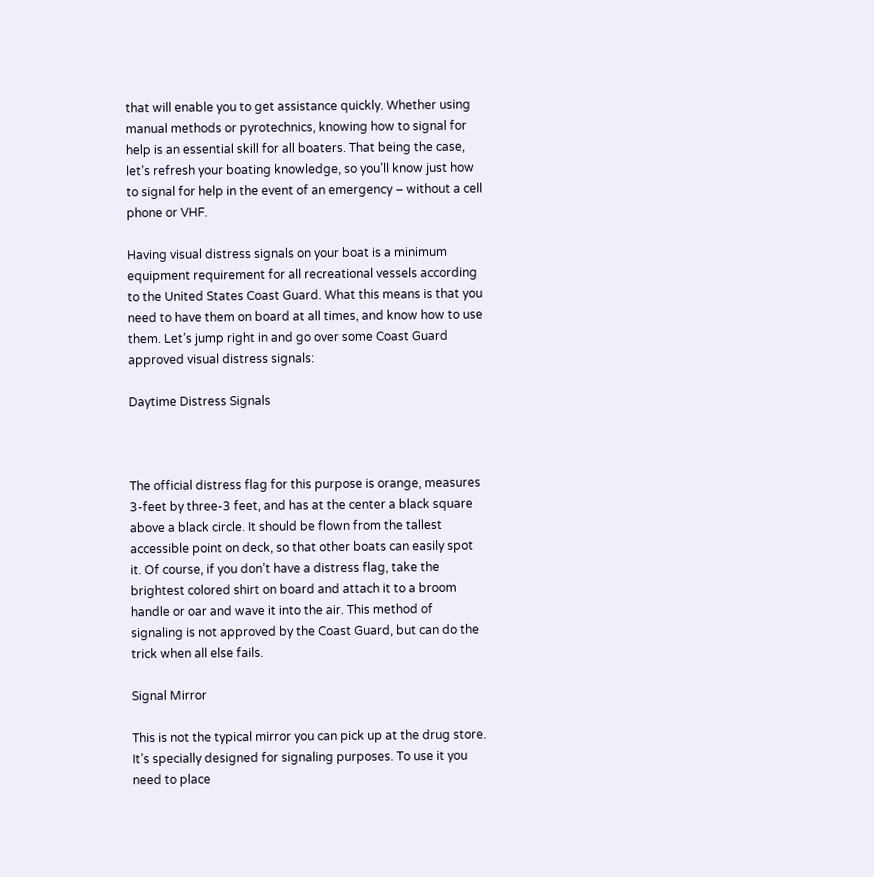that will enable you to get assistance quickly. Whether using manual methods or pyrotechnics, knowing how to signal for help is an essential skill for all boaters. That being the case, let’s refresh your boating knowledge, so you’ll know just how to signal for help in the event of an emergency – without a cell phone or VHF.

Having visual distress signals on your boat is a minimum equipment requirement for all recreational vessels according to the United States Coast Guard. What this means is that you need to have them on board at all times, and know how to use them. Let’s jump right in and go over some Coast Guard approved visual distress signals:

Daytime Distress Signals



The official distress flag for this purpose is orange, measures 3-feet by three-3 feet, and has at the center a black square above a black circle. It should be flown from the tallest accessible point on deck, so that other boats can easily spot it. Of course, if you don’t have a distress flag, take the brightest colored shirt on board and attach it to a broom handle or oar and wave it into the air. This method of signaling is not approved by the Coast Guard, but can do the trick when all else fails.

Signal Mirror

This is not the typical mirror you can pick up at the drug store. It’s specially designed for signaling purposes. To use it you need to place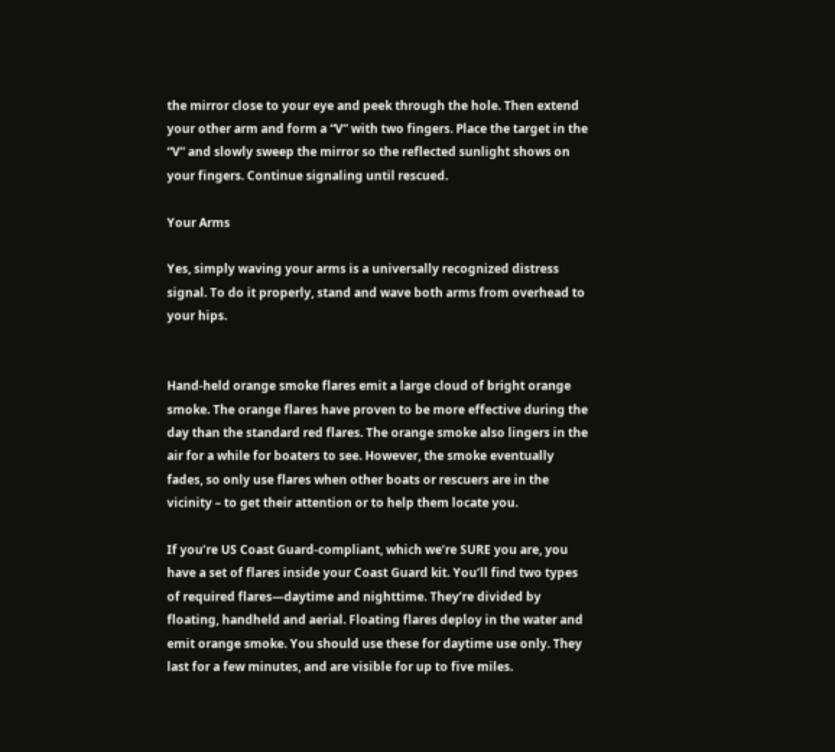the mirror close to your eye and peek through the hole. Then extend your other arm and form a “V” with two fingers. Place the target in the “V” and slowly sweep the mirror so the reflected sunlight shows on your fingers. Continue signaling until rescued.

Your Arms

Yes, simply waving your arms is a universally recognized distress signal. To do it properly, stand and wave both arms from overhead to your hips.


Hand-held orange smoke flares emit a large cloud of bright orange smoke. The orange flares have proven to be more effective during the day than the standard red flares. The orange smoke also lingers in the air for a while for boaters to see. However, the smoke eventually fades, so only use flares when other boats or rescuers are in the vicinity – to get their attention or to help them locate you.

If you’re US Coast Guard-compliant, which we’re SURE you are, you have a set of flares inside your Coast Guard kit. You’ll find two types of required flares—daytime and nighttime. They’re divided by floating, handheld and aerial. Floating flares deploy in the water and emit orange smoke. You should use these for daytime use only. They last for a few minutes, and are visible for up to five miles.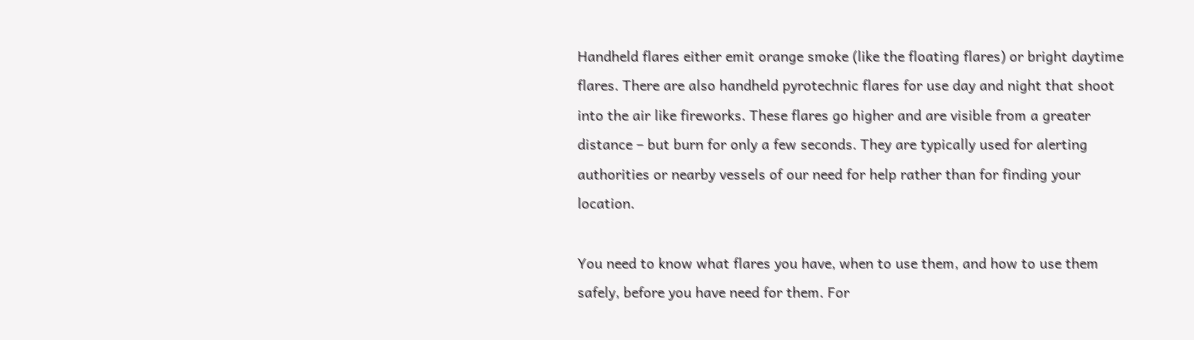Handheld flares either emit orange smoke (like the floating flares) or bright daytime flares. There are also handheld pyrotechnic flares for use day and night that shoot into the air like fireworks. These flares go higher and are visible from a greater distance – but burn for only a few seconds. They are typically used for alerting authorities or nearby vessels of our need for help rather than for finding your location.

You need to know what flares you have, when to use them, and how to use them safely, before you have need for them. For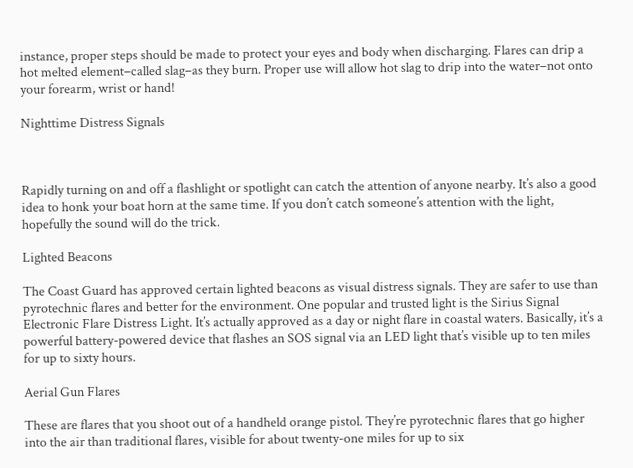instance, proper steps should be made to protect your eyes and body when discharging. Flares can drip a hot melted element–called slag–as they burn. Proper use will allow hot slag to drip into the water–not onto your forearm, wrist or hand!

Nighttime Distress Signals



Rapidly turning on and off a flashlight or spotlight can catch the attention of anyone nearby. It’s also a good idea to honk your boat horn at the same time. If you don’t catch someone’s attention with the light, hopefully the sound will do the trick.

Lighted Beacons

The Coast Guard has approved certain lighted beacons as visual distress signals. They are safer to use than pyrotechnic flares and better for the environment. One popular and trusted light is the Sirius Signal Electronic Flare Distress Light. It’s actually approved as a day or night flare in coastal waters. Basically, it’s a powerful battery-powered device that flashes an SOS signal via an LED light that’s visible up to ten miles for up to sixty hours.

Aerial Gun Flares

These are flares that you shoot out of a handheld orange pistol. They’re pyrotechnic flares that go higher into the air than traditional flares, visible for about twenty-one miles for up to six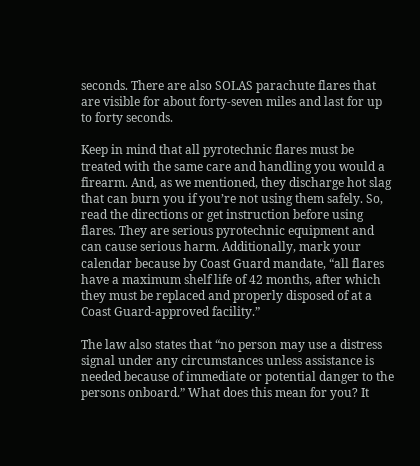seconds. There are also SOLAS parachute flares that are visible for about forty-seven miles and last for up to forty seconds.

Keep in mind that all pyrotechnic flares must be treated with the same care and handling you would a firearm. And, as we mentioned, they discharge hot slag that can burn you if you’re not using them safely. So, read the directions or get instruction before using flares. They are serious pyrotechnic equipment and can cause serious harm. Additionally, mark your calendar because by Coast Guard mandate, “all flares have a maximum shelf life of 42 months, after which they must be replaced and properly disposed of at a Coast Guard-approved facility.”

The law also states that “no person may use a distress signal under any circumstances unless assistance is needed because of immediate or potential danger to the persons onboard.” What does this mean for you? It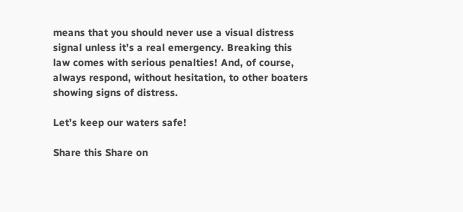means that you should never use a visual distress signal unless it’s a real emergency. Breaking this law comes with serious penalties! And, of course, always respond, without hesitation, to other boaters showing signs of distress.

Let’s keep our waters safe!

Share this Share on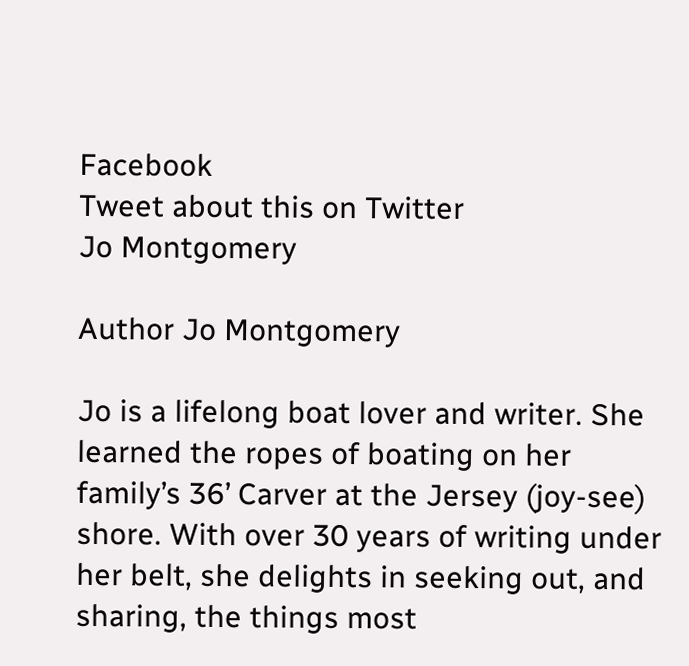Facebook
Tweet about this on Twitter
Jo Montgomery

Author Jo Montgomery

Jo is a lifelong boat lover and writer. She learned the ropes of boating on her family’s 36’ Carver at the Jersey (joy-see) shore. With over 30 years of writing under her belt, she delights in seeking out, and sharing, the things most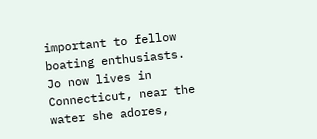important to fellow boating enthusiasts. Jo now lives in Connecticut, near the water she adores,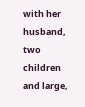with her husband, two children and large,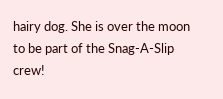hairy dog. She is over the moon to be part of the Snag-A-Slip crew!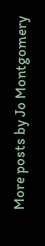More posts by Jo Montgomery